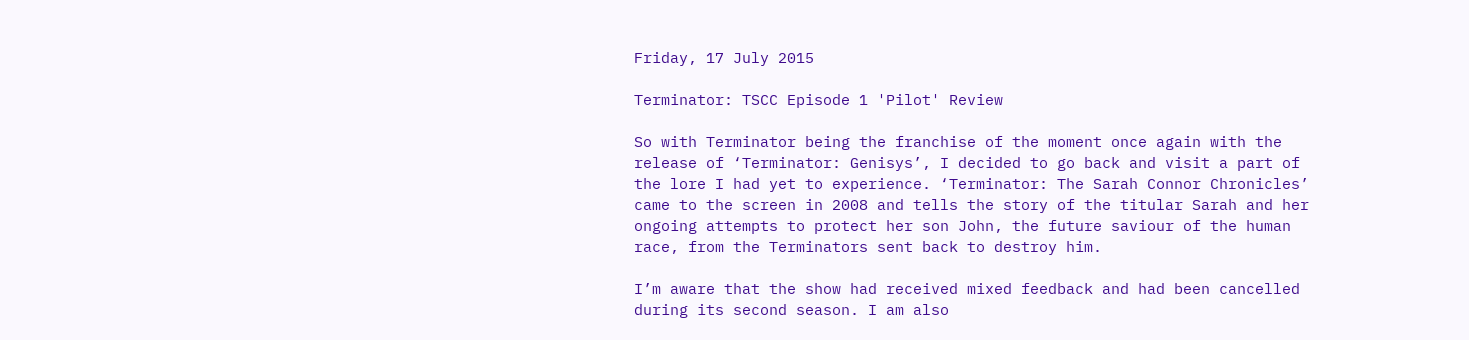Friday, 17 July 2015

Terminator: TSCC Episode 1 'Pilot' Review

So with Terminator being the franchise of the moment once again with the release of ‘Terminator: Genisys’, I decided to go back and visit a part of the lore I had yet to experience. ‘Terminator: The Sarah Connor Chronicles’ came to the screen in 2008 and tells the story of the titular Sarah and her ongoing attempts to protect her son John, the future saviour of the human race, from the Terminators sent back to destroy him.

I’m aware that the show had received mixed feedback and had been cancelled during its second season. I am also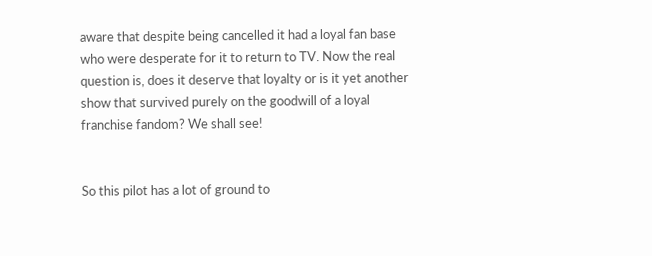aware that despite being cancelled it had a loyal fan base who were desperate for it to return to TV. Now the real question is, does it deserve that loyalty or is it yet another show that survived purely on the goodwill of a loyal franchise fandom? We shall see!


So this pilot has a lot of ground to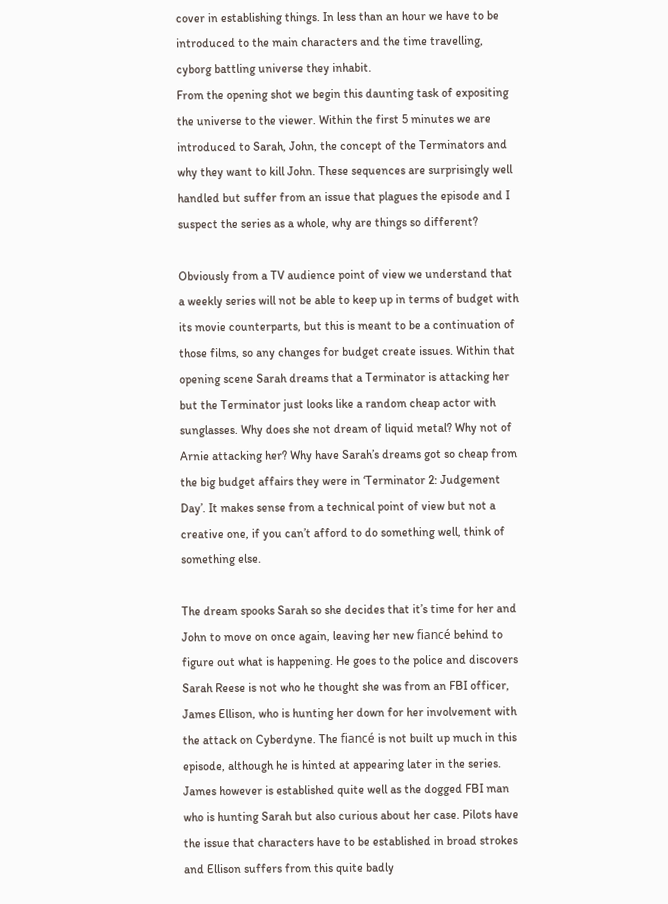cover in establishing things. In less than an hour we have to be introduced to the main characters and the time travelling, cyborg battling universe they inhabit.
From the opening shot we begin this daunting task of expositing the universe to the viewer. Within the first 5 minutes we are introduced to Sarah, John, the concept of the Terminators and why they want to kill John. These sequences are surprisingly well handled but suffer from an issue that plagues the episode and I suspect the series as a whole, why are things so different?

Obviously from a TV audience point of view we understand that a weekly series will not be able to keep up in terms of budget with its movie counterparts, but this is meant to be a continuation of those films, so any changes for budget create issues. Within that opening scene Sarah dreams that a Terminator is attacking her but the Terminator just looks like a random cheap actor with sunglasses. Why does she not dream of liquid metal? Why not of Arnie attacking her? Why have Sarah’s dreams got so cheap from the big budget affairs they were in ‘Terminator 2: Judgement Day’. It makes sense from a technical point of view but not a creative one, if you can’t afford to do something well, think of something else.

The dream spooks Sarah so she decides that it’s time for her and John to move on once again, leaving her new fiancé behind to figure out what is happening. He goes to the police and discovers Sarah Reese is not who he thought she was from an FBI officer, James Ellison, who is hunting her down for her involvement with the attack on Cyberdyne. The fiancé is not built up much in this episode, although he is hinted at appearing later in the series. James however is established quite well as the dogged FBI man who is hunting Sarah but also curious about her case. Pilots have the issue that characters have to be established in broad strokes and Ellison suffers from this quite badly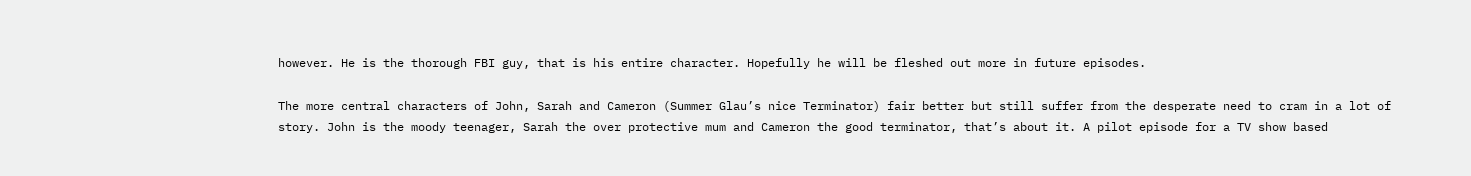however. He is the thorough FBI guy, that is his entire character. Hopefully he will be fleshed out more in future episodes.

The more central characters of John, Sarah and Cameron (Summer Glau’s nice Terminator) fair better but still suffer from the desperate need to cram in a lot of story. John is the moody teenager, Sarah the over protective mum and Cameron the good terminator, that’s about it. A pilot episode for a TV show based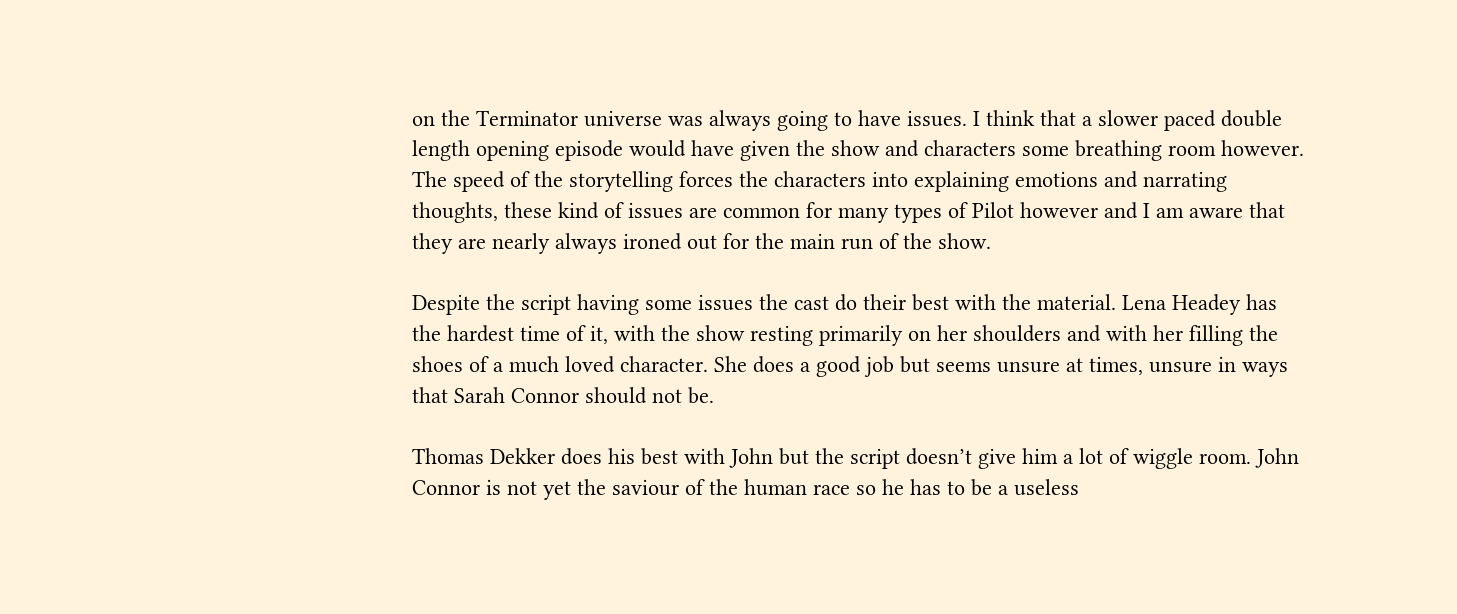on the Terminator universe was always going to have issues. I think that a slower paced double length opening episode would have given the show and characters some breathing room however. The speed of the storytelling forces the characters into explaining emotions and narrating thoughts, these kind of issues are common for many types of Pilot however and I am aware that they are nearly always ironed out for the main run of the show.

Despite the script having some issues the cast do their best with the material. Lena Headey has the hardest time of it, with the show resting primarily on her shoulders and with her filling the shoes of a much loved character. She does a good job but seems unsure at times, unsure in ways that Sarah Connor should not be.

Thomas Dekker does his best with John but the script doesn’t give him a lot of wiggle room. John Connor is not yet the saviour of the human race so he has to be a useless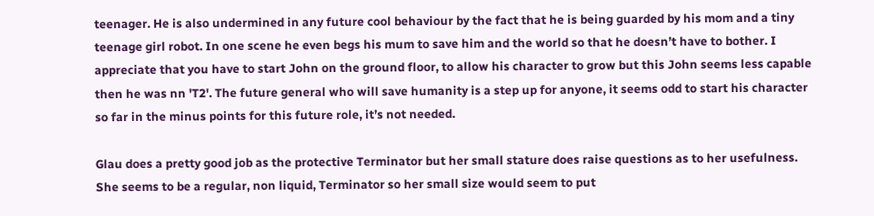teenager. He is also undermined in any future cool behaviour by the fact that he is being guarded by his mom and a tiny teenage girl robot. In one scene he even begs his mum to save him and the world so that he doesn’t have to bother. I appreciate that you have to start John on the ground floor, to allow his character to grow but this John seems less capable then he was nn 'T2'. The future general who will save humanity is a step up for anyone, it seems odd to start his character so far in the minus points for this future role, it’s not needed.

Glau does a pretty good job as the protective Terminator but her small stature does raise questions as to her usefulness. She seems to be a regular, non liquid, Terminator so her small size would seem to put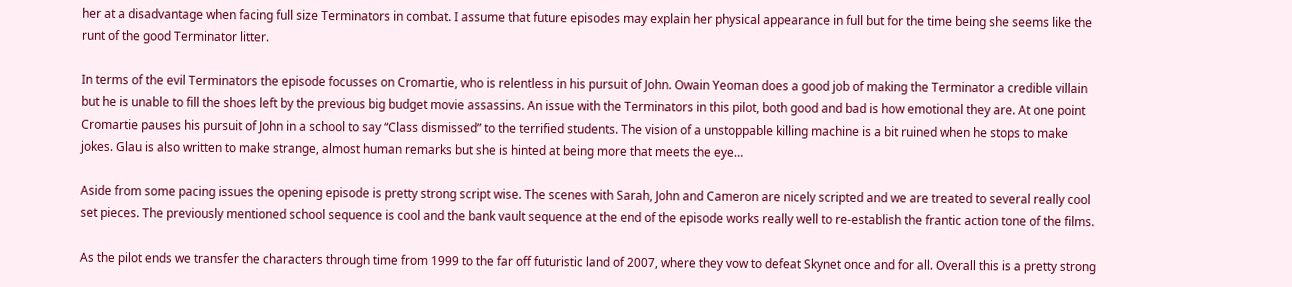her at a disadvantage when facing full size Terminators in combat. I assume that future episodes may explain her physical appearance in full but for the time being she seems like the runt of the good Terminator litter.

In terms of the evil Terminators the episode focusses on Cromartie, who is relentless in his pursuit of John. Owain Yeoman does a good job of making the Terminator a credible villain but he is unable to fill the shoes left by the previous big budget movie assassins. An issue with the Terminators in this pilot, both good and bad is how emotional they are. At one point Cromartie pauses his pursuit of John in a school to say “Class dismissed” to the terrified students. The vision of a unstoppable killing machine is a bit ruined when he stops to make jokes. Glau is also written to make strange, almost human remarks but she is hinted at being more that meets the eye…

Aside from some pacing issues the opening episode is pretty strong script wise. The scenes with Sarah, John and Cameron are nicely scripted and we are treated to several really cool set pieces. The previously mentioned school sequence is cool and the bank vault sequence at the end of the episode works really well to re-establish the frantic action tone of the films.

As the pilot ends we transfer the characters through time from 1999 to the far off futuristic land of 2007, where they vow to defeat Skynet once and for all. Overall this is a pretty strong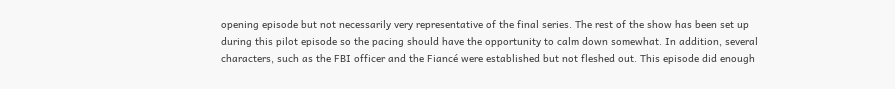opening episode but not necessarily very representative of the final series. The rest of the show has been set up during this pilot episode so the pacing should have the opportunity to calm down somewhat. In addition, several characters, such as the FBI officer and the Fiancé were established but not fleshed out. This episode did enough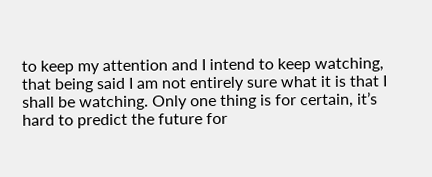to keep my attention and I intend to keep watching, that being said I am not entirely sure what it is that I shall be watching. Only one thing is for certain, it’s hard to predict the future for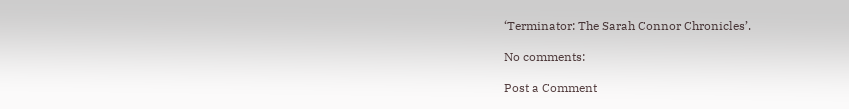‘Terminator: The Sarah Connor Chronicles’.

No comments:

Post a Comment